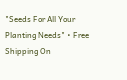"Seeds For All Your Planting Needs" • Free Shipping On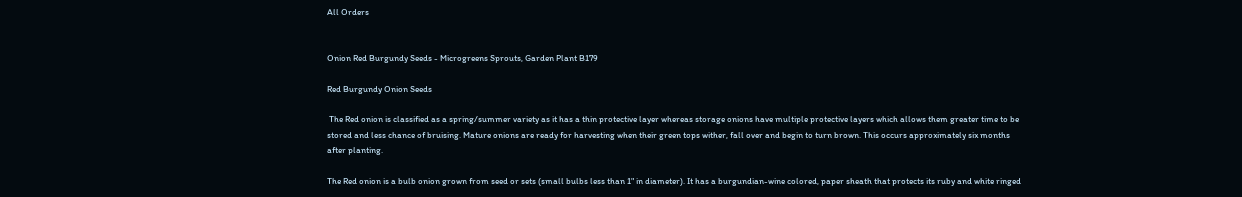All Orders


Onion Red Burgundy Seeds - Microgreens Sprouts, Garden Plant B179

Red Burgundy Onion Seeds

 The Red onion is classified as a spring/summer variety as it has a thin protective layer whereas storage onions have multiple protective layers which allows them greater time to be stored and less chance of bruising. Mature onions are ready for harvesting when their green tops wither, fall over and begin to turn brown. This occurs approximately six months after planting.

The Red onion is a bulb onion grown from seed or sets (small bulbs less than 1" in diameter). It has a burgundian-wine colored, paper sheath that protects its ruby and white ringed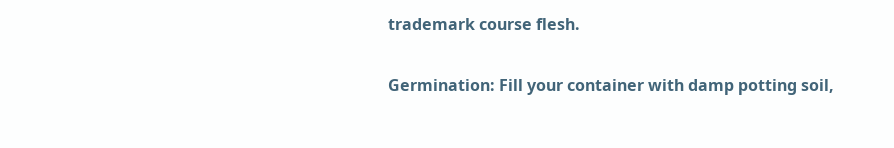trademark course flesh.

Germination: Fill your container with damp potting soil,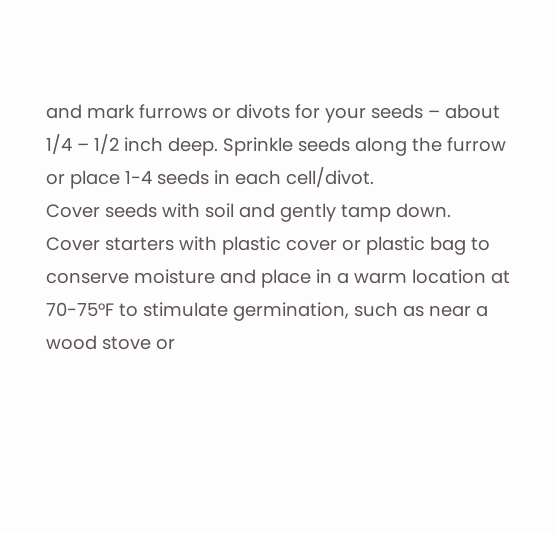and mark furrows or divots for your seeds – about 1/4 – 1/2 inch deep. Sprinkle seeds along the furrow or place 1-4 seeds in each cell/divot.
Cover seeds with soil and gently tamp down.  Cover starters with plastic cover or plastic bag to conserve moisture and place in a warm location at 70-75°F to stimulate germination, such as near a wood stove or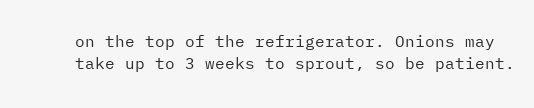on the top of the refrigerator. Onions may take up to 3 weeks to sprout, so be patient.